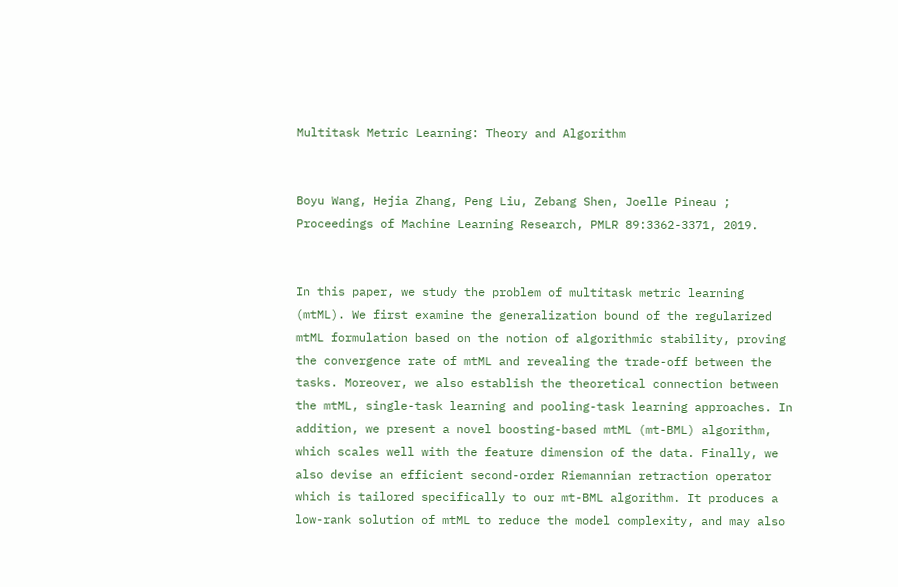Multitask Metric Learning: Theory and Algorithm


Boyu Wang, Hejia Zhang, Peng Liu, Zebang Shen, Joelle Pineau ;
Proceedings of Machine Learning Research, PMLR 89:3362-3371, 2019.


In this paper, we study the problem of multitask metric learning (mtML). We first examine the generalization bound of the regularized mtML formulation based on the notion of algorithmic stability, proving the convergence rate of mtML and revealing the trade-off between the tasks. Moreover, we also establish the theoretical connection between the mtML, single-task learning and pooling-task learning approaches. In addition, we present a novel boosting-based mtML (mt-BML) algorithm, which scales well with the feature dimension of the data. Finally, we also devise an efficient second-order Riemannian retraction operator which is tailored specifically to our mt-BML algorithm. It produces a low-rank solution of mtML to reduce the model complexity, and may also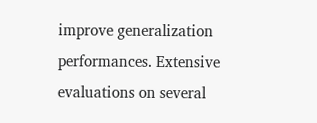improve generalization performances. Extensive evaluations on several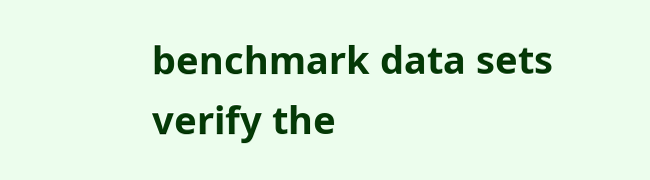benchmark data sets verify the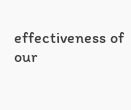effectiveness of our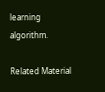learning algorithm.

Related Material